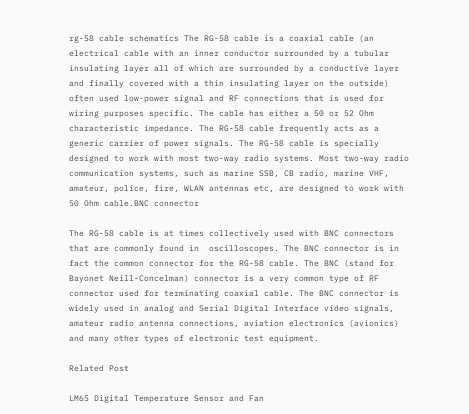rg-58 cable schematics The RG-58 cable is a coaxial cable (an electrical cable with an inner conductor surrounded by a tubular insulating layer all of which are surrounded by a conductive layer and finally covered with a thin insulating layer on the outside) often used low-power signal and RF connections that is used for wiring purposes specific. The cable has either a 50 or 52 Ohm characteristic impedance. The RG-58 cable frequently acts as a generic carrier of power signals. The RG-58 cable is specially designed to work with most two-way radio systems. Most two-way radio communication systems, such as marine SSB, CB radio, marine VHF, amateur, police, fire, WLAN antennas etc, are designed to work with 50 Ohm cable.BNC connector

The RG-58 cable is at times collectively used with BNC connectors that are commonly found in  oscilloscopes. The BNC connector is in fact the common connector for the RG-58 cable. The BNC (stand for Bayonet Neill-Concelman) connector is a very common type of RF connector used for terminating coaxial cable. The BNC connector is widely used in analog and Serial Digital Interface video signals, amateur radio antenna connections, aviation electronics (avionics) and many other types of electronic test equipment.

Related Post

LM65 Digital Temperature Sensor and Fan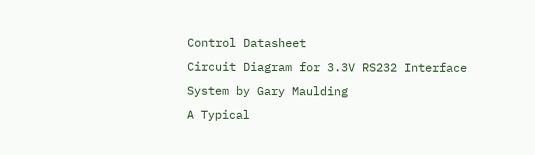Control Datasheet
Circuit Diagram for 3.3V RS232 Interface System by Gary Maulding
A Typical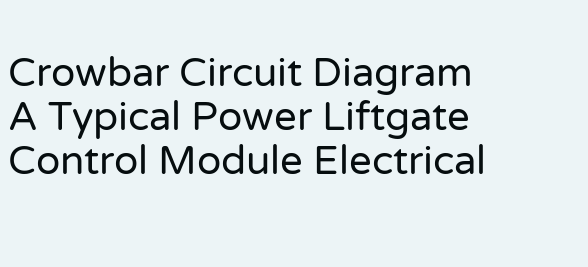Crowbar Circuit Diagram
A Typical Power Liftgate Control Module Electrical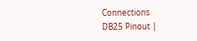Connections
DB25 Pinout |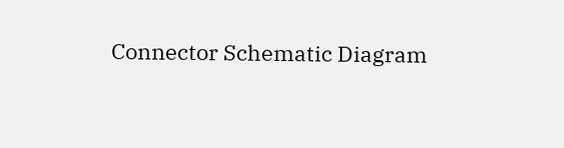Connector Schematic Diagram